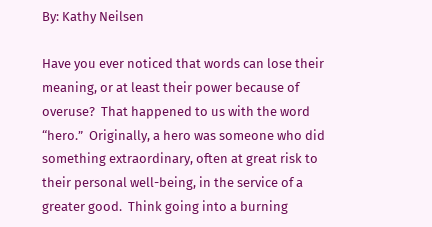By: Kathy Neilsen

Have you ever noticed that words can lose their meaning, or at least their power because of overuse?  That happened to us with the word “hero.”  Originally, a hero was someone who did something extraordinary, often at great risk to their personal well-being, in the service of a greater good.  Think going into a burning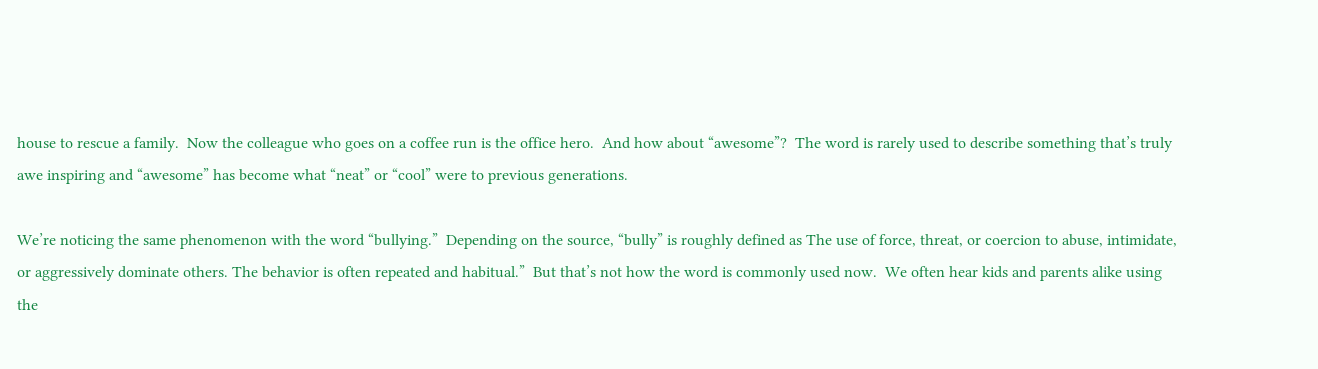house to rescue a family.  Now the colleague who goes on a coffee run is the office hero.  And how about “awesome”?  The word is rarely used to describe something that’s truly awe inspiring and “awesome” has become what “neat” or “cool” were to previous generations.

We’re noticing the same phenomenon with the word “bullying.”  Depending on the source, “bully” is roughly defined as The use of force, threat, or coercion to abuse, intimidate, or aggressively dominate others. The behavior is often repeated and habitual.”  But that’s not how the word is commonly used now.  We often hear kids and parents alike using the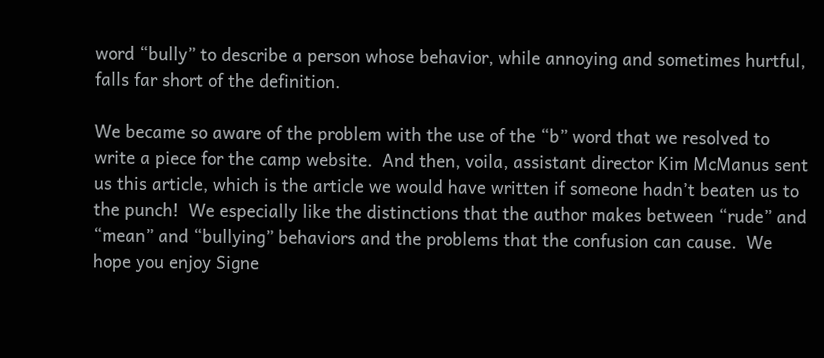word “bully” to describe a person whose behavior, while annoying and sometimes hurtful, falls far short of the definition.

We became so aware of the problem with the use of the “b” word that we resolved to write a piece for the camp website.  And then, voila, assistant director Kim McManus sent us this article, which is the article we would have written if someone hadn’t beaten us to the punch!  We especially like the distinctions that the author makes between “rude” and “mean” and “bullying” behaviors and the problems that the confusion can cause.  We hope you enjoy Signe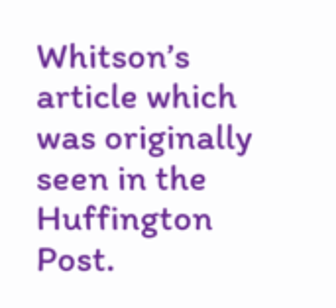Whitson’s article which was originally seen in the Huffington Post.